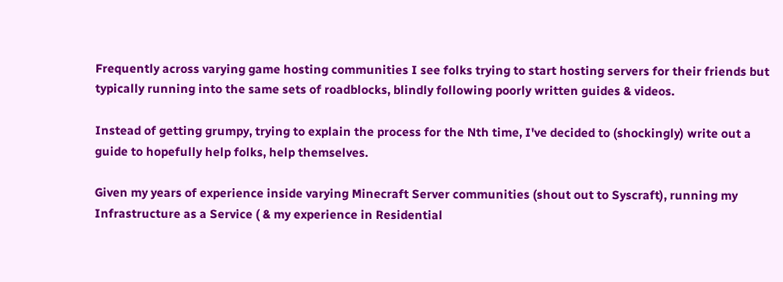Frequently across varying game hosting communities I see folks trying to start hosting servers for their friends but typically running into the same sets of roadblocks, blindly following poorly written guides & videos.

Instead of getting grumpy, trying to explain the process for the Nth time, I've decided to (shockingly) write out a guide to hopefully help folks, help themselves.

Given my years of experience inside varying Minecraft Server communities (shout out to Syscraft), running my Infrastructure as a Service ( & my experience in Residential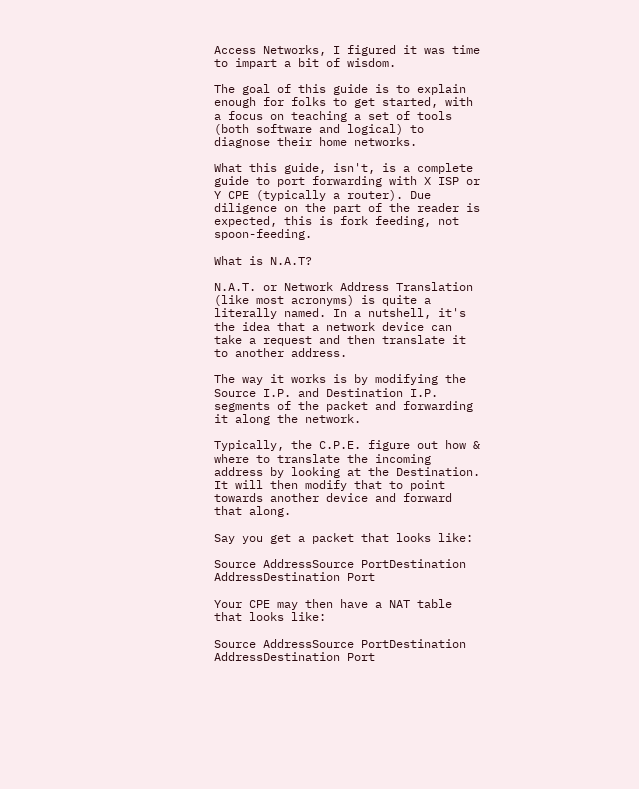Access Networks, I figured it was time to impart a bit of wisdom.

The goal of this guide is to explain enough for folks to get started, with a focus on teaching a set of tools (both software and logical) to diagnose their home networks.

What this guide, isn't, is a complete guide to port forwarding with X ISP or Y CPE (typically a router). Due diligence on the part of the reader is expected, this is fork feeding, not spoon-feeding.

What is N.A.T?

N.A.T. or Network Address Translation (like most acronyms) is quite a literally named. In a nutshell, it's the idea that a network device can take a request and then translate it to another address.

The way it works is by modifying the Source I.P. and Destination I.P. segments of the packet and forwarding it along the network.

Typically, the C.P.E. figure out how & where to translate the incoming address by looking at the Destination. It will then modify that to point towards another device and forward that along.

Say you get a packet that looks like:

Source AddressSource PortDestination AddressDestination Port

Your CPE may then have a NAT table that looks like:

Source AddressSource PortDestination AddressDestination Port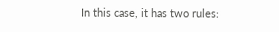In this case, it has two rules: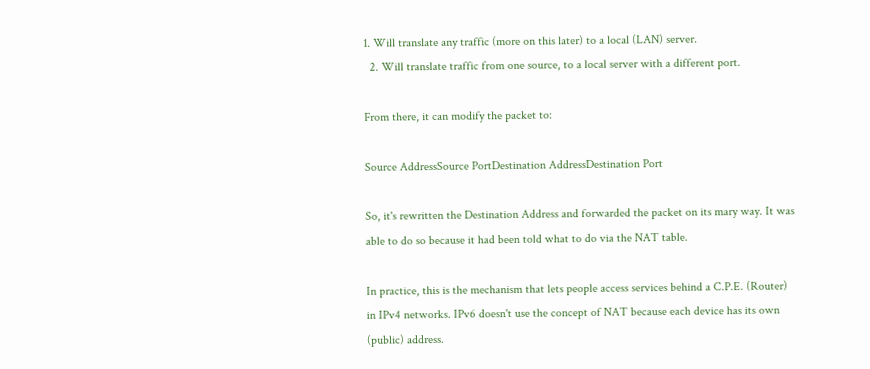1. Will translate any traffic (more on this later) to a local (LAN) server.
  2. Will translate traffic from one source, to a local server with a different port.

From there, it can modify the packet to:

Source AddressSource PortDestination AddressDestination Port

So, it's rewritten the Destination Address and forwarded the packet on its mary way. It was able to do so because it had been told what to do via the NAT table.

In practice, this is the mechanism that lets people access services behind a C.P.E. (Router) in IPv4 networks. IPv6 doesn't use the concept of NAT because each device has its own (public) address.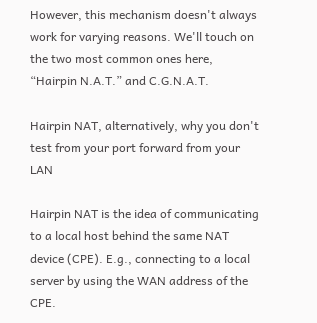However, this mechanism doesn't always work for varying reasons. We'll touch on the two most common ones here, “Hairpin N.A.T.” and C.G.N.A.T.

Hairpin NAT, alternatively, why you don't test from your port forward from your LAN

Hairpin NAT is the idea of communicating to a local host behind the same NAT device (CPE). E.g., connecting to a local server by using the WAN address of the CPE.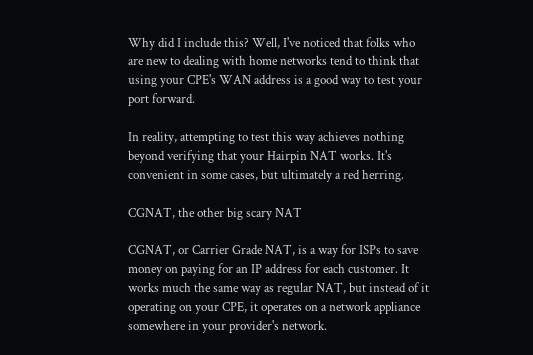Why did I include this? Well, I've noticed that folks who are new to dealing with home networks tend to think that using your CPE's WAN address is a good way to test your port forward.

In reality, attempting to test this way achieves nothing beyond verifying that your Hairpin NAT works. It's convenient in some cases, but ultimately a red herring.

CGNAT, the other big scary NAT

CGNAT, or Carrier Grade NAT, is a way for ISPs to save money on paying for an IP address for each customer. It works much the same way as regular NAT, but instead of it operating on your CPE, it operates on a network appliance somewhere in your provider's network.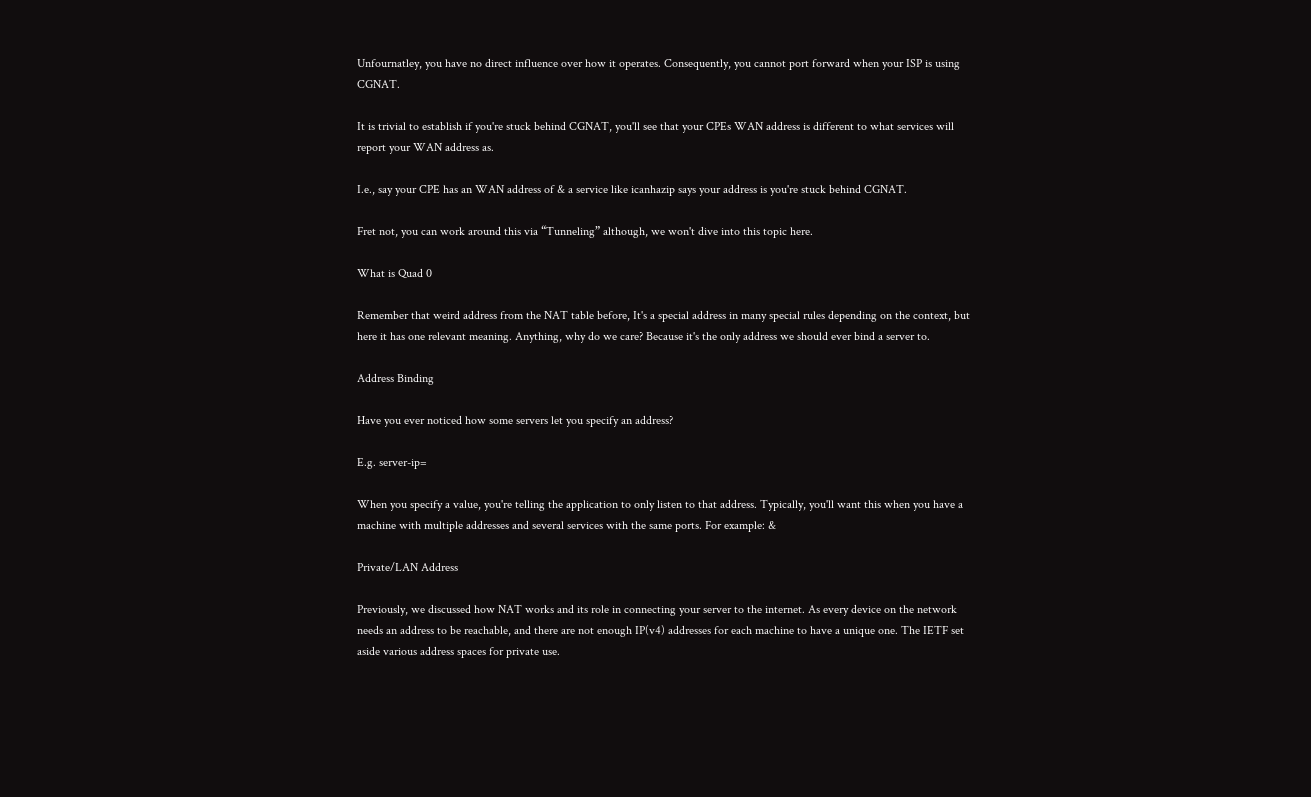Unfournatley, you have no direct influence over how it operates. Consequently, you cannot port forward when your ISP is using CGNAT.

It is trivial to establish if you're stuck behind CGNAT, you'll see that your CPEs WAN address is different to what services will report your WAN address as.

I.e., say your CPE has an WAN address of & a service like icanhazip says your address is you're stuck behind CGNAT.

Fret not, you can work around this via “Tunneling” although, we won't dive into this topic here.

What is Quad 0

Remember that weird address from the NAT table before, It's a special address in many special rules depending on the context, but here it has one relevant meaning. Anything, why do we care? Because it's the only address we should ever bind a server to.

Address Binding

Have you ever noticed how some servers let you specify an address?

E.g. server-ip=

When you specify a value, you're telling the application to only listen to that address. Typically, you'll want this when you have a machine with multiple addresses and several services with the same ports. For example: &

Private/LAN Address

Previously, we discussed how NAT works and its role in connecting your server to the internet. As every device on the network needs an address to be reachable, and there are not enough IP(v4) addresses for each machine to have a unique one. The IETF set aside various address spaces for private use.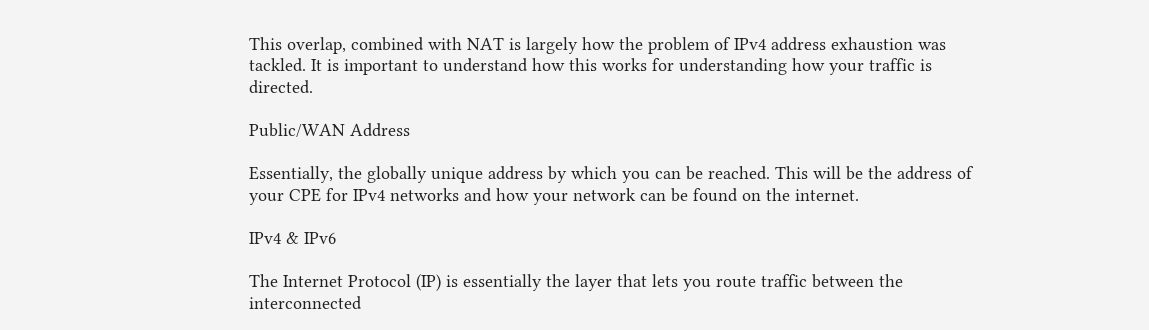This overlap, combined with NAT is largely how the problem of IPv4 address exhaustion was tackled. It is important to understand how this works for understanding how your traffic is directed.

Public/WAN Address

Essentially, the globally unique address by which you can be reached. This will be the address of your CPE for IPv4 networks and how your network can be found on the internet.

IPv4 & IPv6

The Internet Protocol (IP) is essentially the layer that lets you route traffic between the interconnected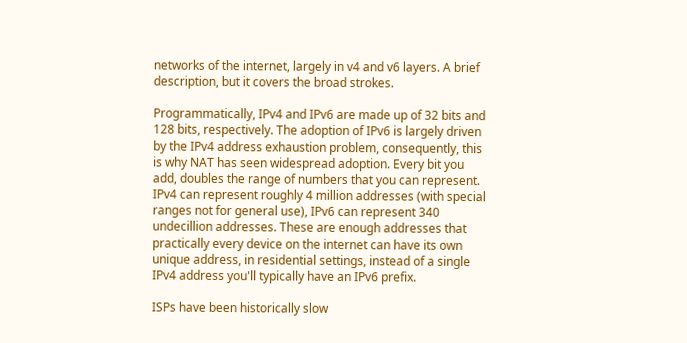networks of the internet, largely in v4 and v6 layers. A brief description, but it covers the broad strokes.

Programmatically, IPv4 and IPv6 are made up of 32 bits and 128 bits, respectively. The adoption of IPv6 is largely driven by the IPv4 address exhaustion problem, consequently, this is why NAT has seen widespread adoption. Every bit you add, doubles the range of numbers that you can represent. IPv4 can represent roughly 4 million addresses (with special ranges not for general use), IPv6 can represent 340 undecillion addresses. These are enough addresses that practically every device on the internet can have its own unique address, in residential settings, instead of a single IPv4 address you'll typically have an IPv6 prefix.

ISPs have been historically slow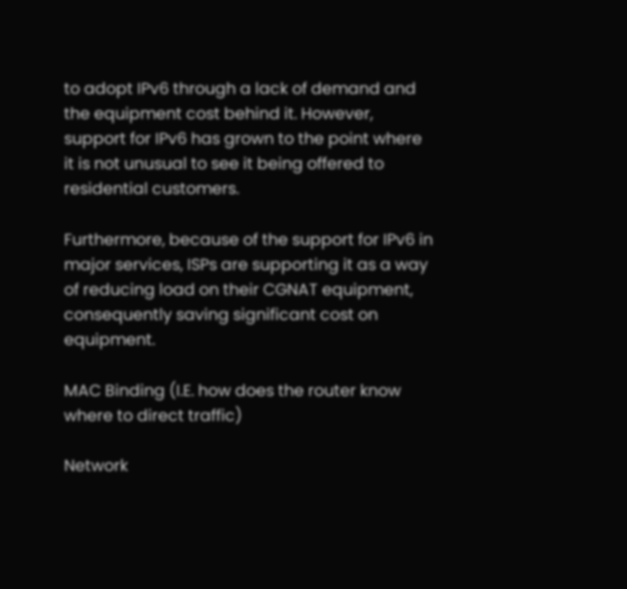to adopt IPv6 through a lack of demand and the equipment cost behind it. However, support for IPv6 has grown to the point where it is not unusual to see it being offered to residential customers.

Furthermore, because of the support for IPv6 in major services, ISPs are supporting it as a way of reducing load on their CGNAT equipment, consequently saving significant cost on equipment.

MAC Binding (I.E. how does the router know where to direct traffic)

Network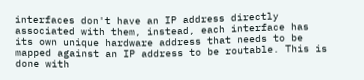interfaces don't have an IP address directly associated with them, instead, each interface has its own unique hardware address that needs to be mapped against an IP address to be routable. This is done with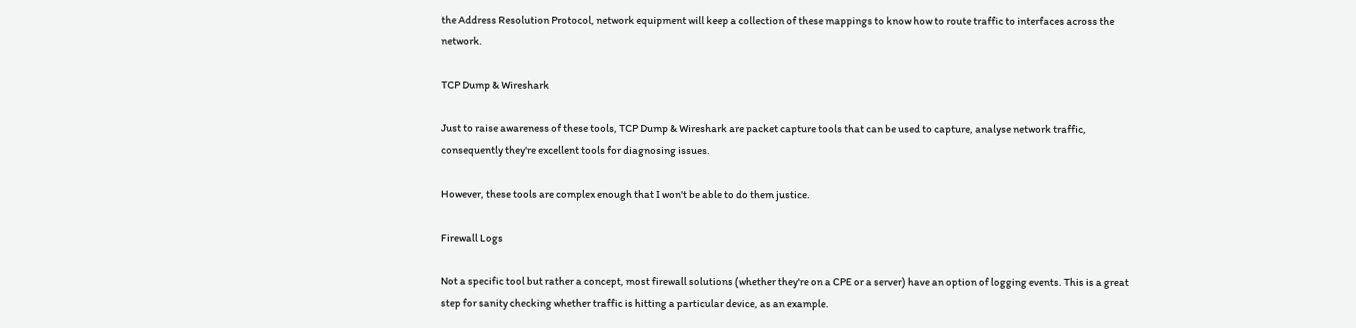the Address Resolution Protocol, network equipment will keep a collection of these mappings to know how to route traffic to interfaces across the network.

TCP Dump & Wireshark

Just to raise awareness of these tools, TCP Dump & Wireshark are packet capture tools that can be used to capture, analyse network traffic, consequently they're excellent tools for diagnosing issues.

However, these tools are complex enough that I won't be able to do them justice.

Firewall Logs

Not a specific tool but rather a concept, most firewall solutions (whether they're on a CPE or a server) have an option of logging events. This is a great step for sanity checking whether traffic is hitting a particular device, as an example.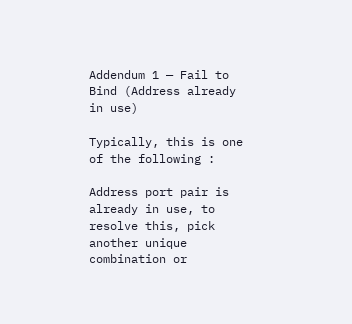Addendum 1 — Fail to Bind (Address already in use)

Typically, this is one of the following :

Address port pair is already in use, to resolve this, pick another unique combination or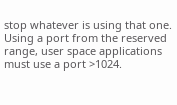stop whatever is using that one.
Using a port from the reserved range, user space applications must use a port >1024.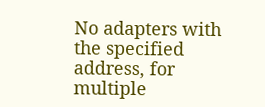No adapters with the specified address, for multiple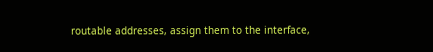routable addresses, assign them to the interface,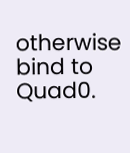otherwise bind to Quad0.